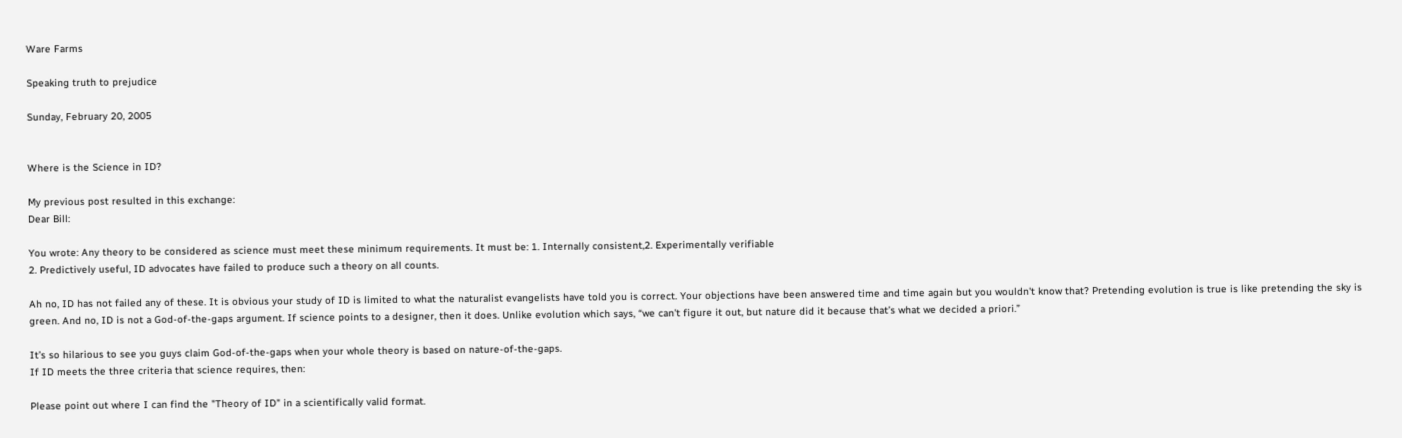Ware Farms

Speaking truth to prejudice

Sunday, February 20, 2005


Where is the Science in ID?

My previous post resulted in this exchange:
Dear Bill:

You wrote: Any theory to be considered as science must meet these minimum requirements. It must be: 1. Internally consistent,2. Experimentally verifiable
2. Predictively useful, ID advocates have failed to produce such a theory on all counts.

Ah no, ID has not failed any of these. It is obvious your study of ID is limited to what the naturalist evangelists have told you is correct. Your objections have been answered time and time again but you wouldn't know that? Pretending evolution is true is like pretending the sky is green. And no, ID is not a God-of-the-gaps argument. If science points to a designer, then it does. Unlike evolution which says, “we can't figure it out, but nature did it because that’s what we decided a priori.”

It’s so hilarious to see you guys claim God-of-the-gaps when your whole theory is based on nature-of-the-gaps.
If ID meets the three criteria that science requires, then:

Please point out where I can find the "Theory of ID" in a scientifically valid format.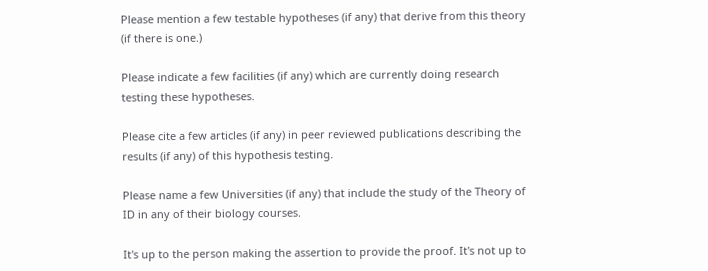Please mention a few testable hypotheses (if any) that derive from this theory (if there is one.)

Please indicate a few facilities (if any) which are currently doing research testing these hypotheses.

Please cite a few articles (if any) in peer reviewed publications describing the results (if any) of this hypothesis testing.

Please name a few Universities (if any) that include the study of the Theory of ID in any of their biology courses.

It's up to the person making the assertion to provide the proof. It's not up to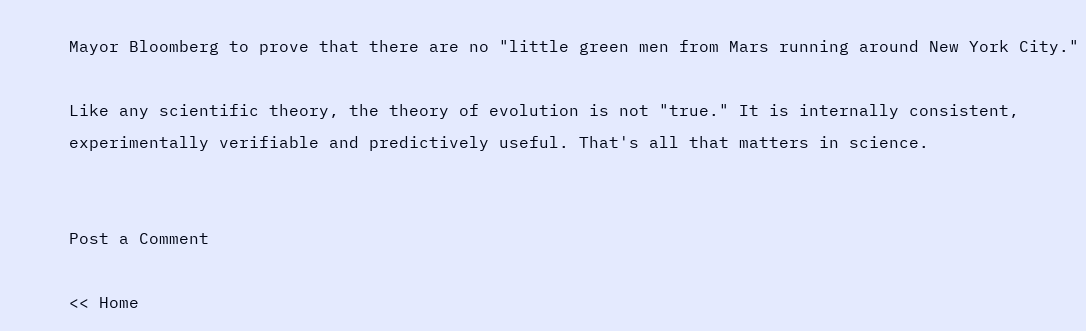Mayor Bloomberg to prove that there are no "little green men from Mars running around New York City."

Like any scientific theory, the theory of evolution is not "true." It is internally consistent, experimentally verifiable and predictively useful. That's all that matters in science.


Post a Comment

<< Home